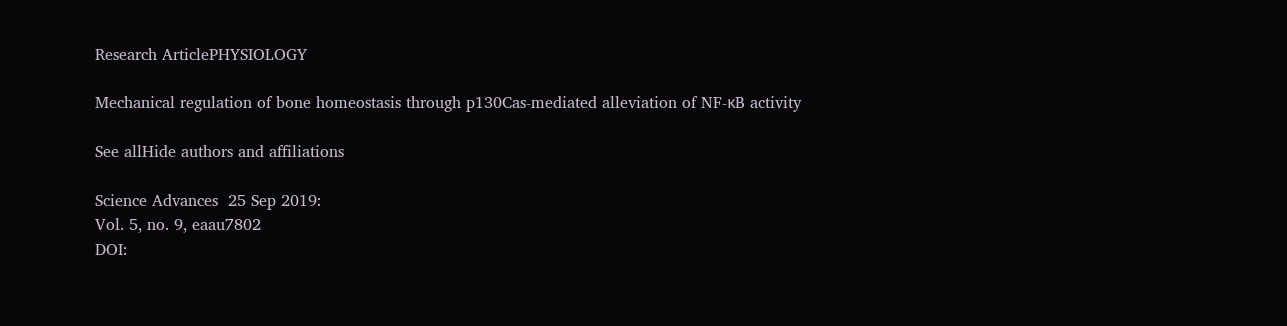Research ArticlePHYSIOLOGY

Mechanical regulation of bone homeostasis through p130Cas-mediated alleviation of NF-κB activity

See allHide authors and affiliations

Science Advances  25 Sep 2019:
Vol. 5, no. 9, eaau7802
DOI: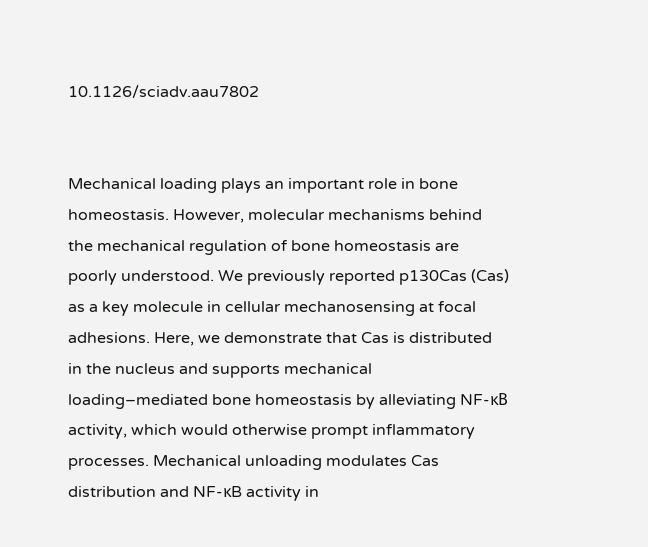10.1126/sciadv.aau7802


Mechanical loading plays an important role in bone homeostasis. However, molecular mechanisms behind the mechanical regulation of bone homeostasis are poorly understood. We previously reported p130Cas (Cas) as a key molecule in cellular mechanosensing at focal adhesions. Here, we demonstrate that Cas is distributed in the nucleus and supports mechanical loading–mediated bone homeostasis by alleviating NF-κB activity, which would otherwise prompt inflammatory processes. Mechanical unloading modulates Cas distribution and NF-κB activity in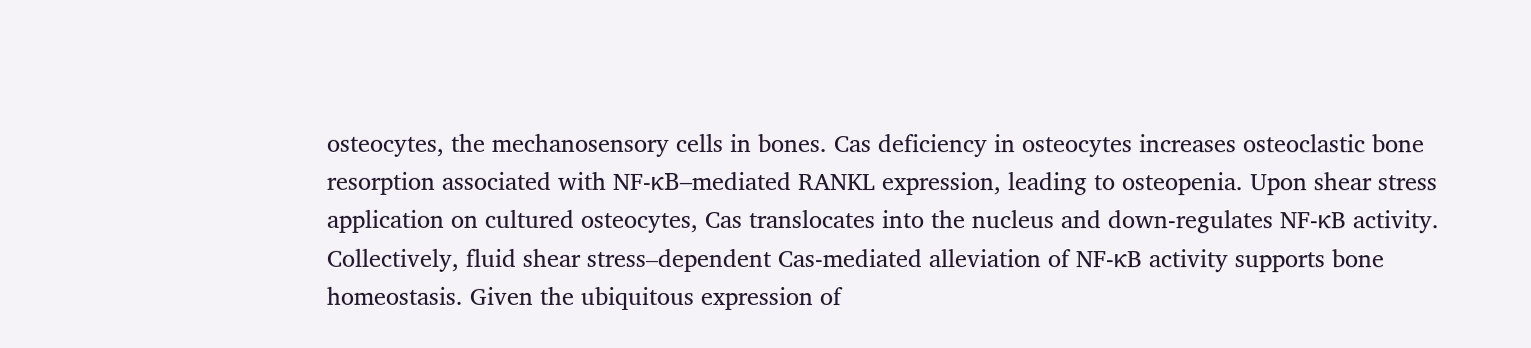osteocytes, the mechanosensory cells in bones. Cas deficiency in osteocytes increases osteoclastic bone resorption associated with NF-κB–mediated RANKL expression, leading to osteopenia. Upon shear stress application on cultured osteocytes, Cas translocates into the nucleus and down-regulates NF-κB activity. Collectively, fluid shear stress–dependent Cas-mediated alleviation of NF-κB activity supports bone homeostasis. Given the ubiquitous expression of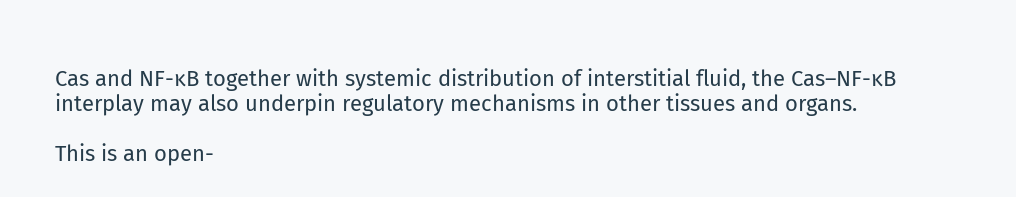Cas and NF-κB together with systemic distribution of interstitial fluid, the Cas–NF-κB interplay may also underpin regulatory mechanisms in other tissues and organs.

This is an open-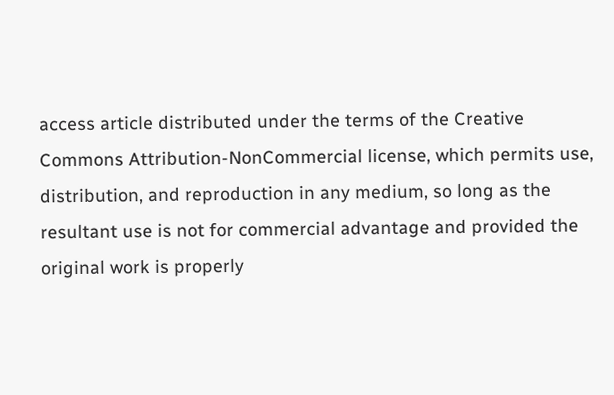access article distributed under the terms of the Creative Commons Attribution-NonCommercial license, which permits use, distribution, and reproduction in any medium, so long as the resultant use is not for commercial advantage and provided the original work is properly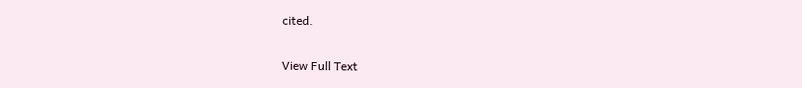cited.

View Full Text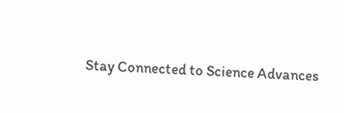Stay Connected to Science Advances